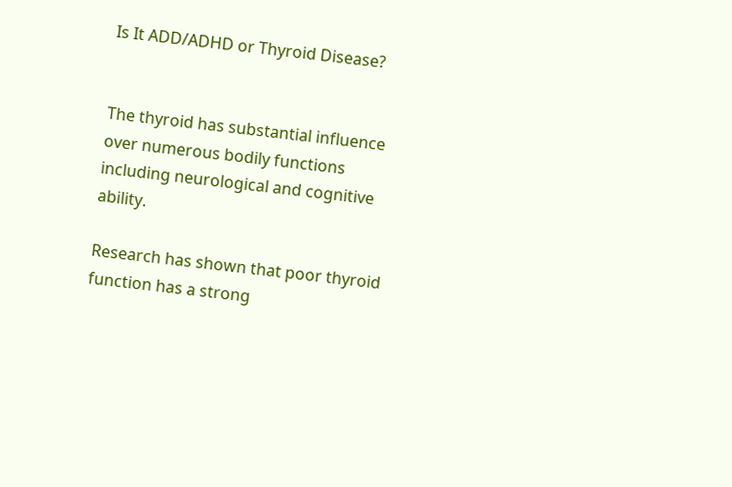Is It ADD/ADHD or Thyroid Disease?


The thyroid has substantial influence over numerous bodily functions including neurological and cognitive ability.

Research has shown that poor thyroid function has a strong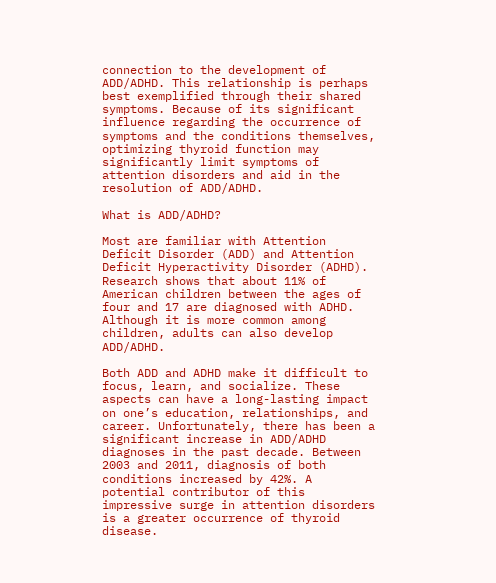connection to the development of ADD/ADHD. This relationship is perhaps best exemplified through their shared symptoms. Because of its significant influence regarding the occurrence of symptoms and the conditions themselves, optimizing thyroid function may significantly limit symptoms of attention disorders and aid in the resolution of ADD/ADHD.

What is ADD/ADHD?

Most are familiar with Attention Deficit Disorder (ADD) and Attention Deficit Hyperactivity Disorder (ADHD). Research shows that about 11% of American children between the ages of four and 17 are diagnosed with ADHD. Although it is more common among children, adults can also develop ADD/ADHD.

Both ADD and ADHD make it difficult to focus, learn, and socialize. These aspects can have a long-lasting impact on one’s education, relationships, and career. Unfortunately, there has been a significant increase in ADD/ADHD diagnoses in the past decade. Between 2003 and 2011, diagnosis of both conditions increased by 42%. A potential contributor of this impressive surge in attention disorders is a greater occurrence of thyroid disease.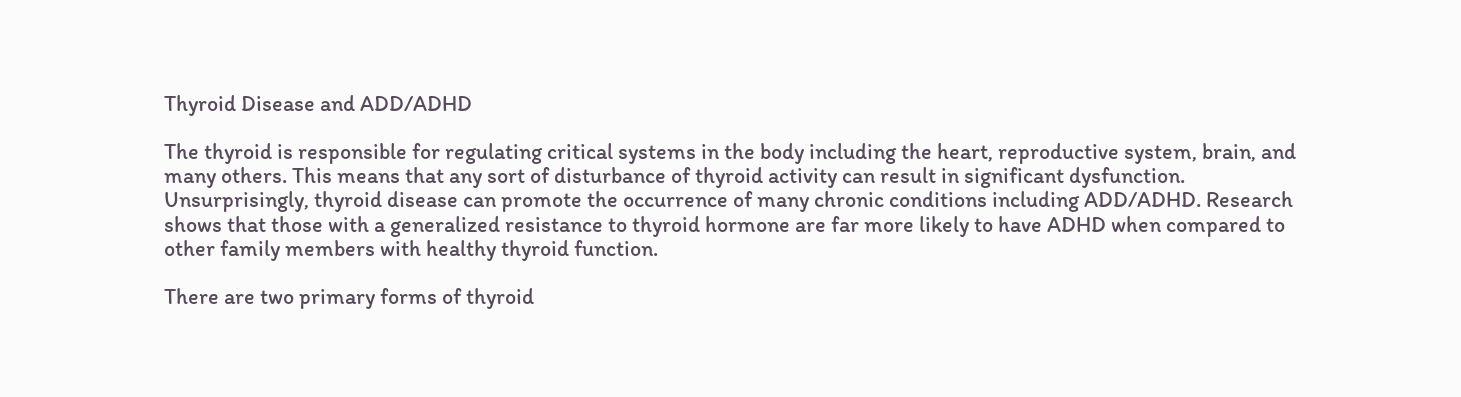Thyroid Disease and ADD/ADHD

The thyroid is responsible for regulating critical systems in the body including the heart, reproductive system, brain, and many others. This means that any sort of disturbance of thyroid activity can result in significant dysfunction. Unsurprisingly, thyroid disease can promote the occurrence of many chronic conditions including ADD/ADHD. Research shows that those with a generalized resistance to thyroid hormone are far more likely to have ADHD when compared to other family members with healthy thyroid function.

There are two primary forms of thyroid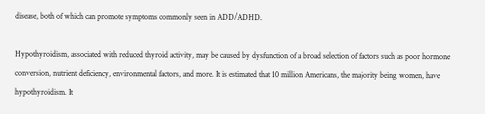disease, both of which can promote symptoms commonly seen in ADD/ADHD.

Hypothyroidism, associated with reduced thyroid activity, may be caused by dysfunction of a broad selection of factors such as poor hormone conversion, nutrient deficiency, environmental factors, and more. It is estimated that 10 million Americans, the majority being women, have hypothyroidism. It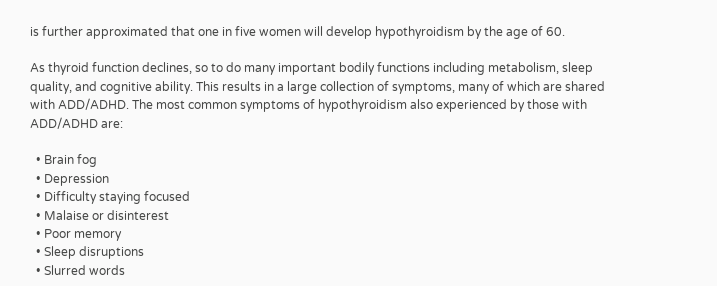is further approximated that one in five women will develop hypothyroidism by the age of 60.

As thyroid function declines, so to do many important bodily functions including metabolism, sleep quality, and cognitive ability. This results in a large collection of symptoms, many of which are shared with ADD/ADHD. The most common symptoms of hypothyroidism also experienced by those with ADD/ADHD are:

  • Brain fog
  • Depression
  • Difficulty staying focused
  • Malaise or disinterest
  • Poor memory
  • Sleep disruptions
  • Slurred words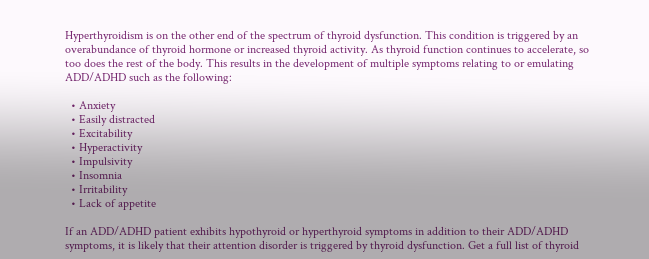Hyperthyroidism is on the other end of the spectrum of thyroid dysfunction. This condition is triggered by an overabundance of thyroid hormone or increased thyroid activity. As thyroid function continues to accelerate, so too does the rest of the body. This results in the development of multiple symptoms relating to or emulating ADD/ADHD such as the following:

  • Anxiety
  • Easily distracted
  • Excitability
  • Hyperactivity
  • Impulsivity
  • Insomnia
  • Irritability
  • Lack of appetite

If an ADD/ADHD patient exhibits hypothyroid or hyperthyroid symptoms in addition to their ADD/ADHD symptoms, it is likely that their attention disorder is triggered by thyroid dysfunction. Get a full list of thyroid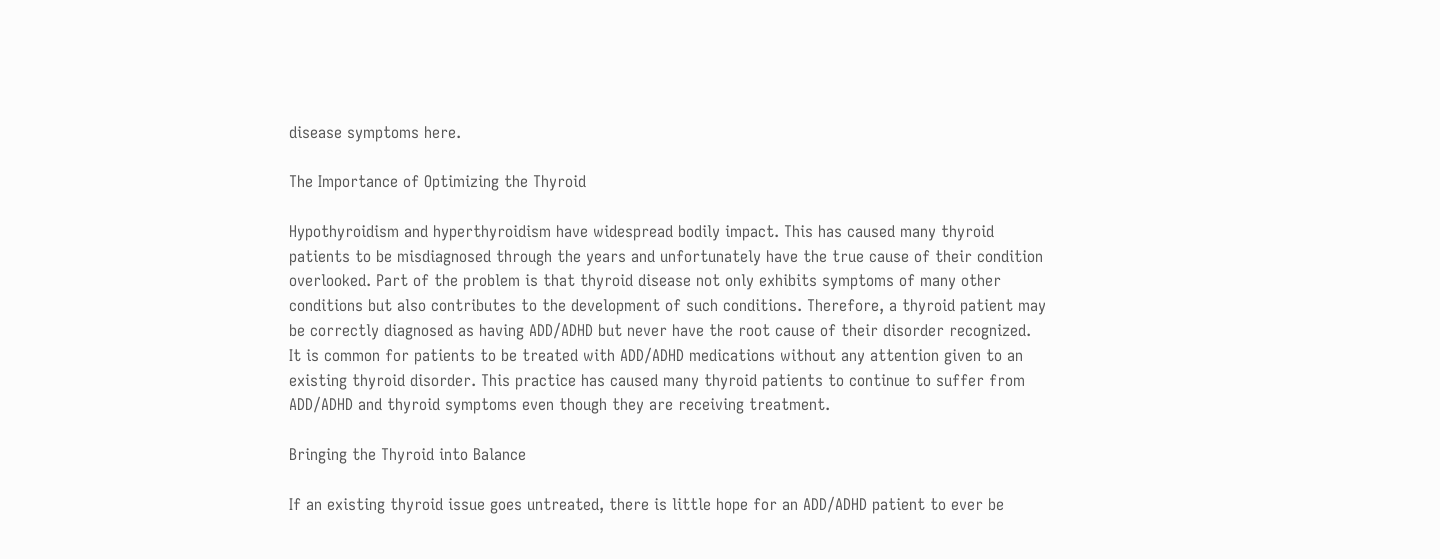disease symptoms here.

The Importance of Optimizing the Thyroid

Hypothyroidism and hyperthyroidism have widespread bodily impact. This has caused many thyroid patients to be misdiagnosed through the years and unfortunately have the true cause of their condition overlooked. Part of the problem is that thyroid disease not only exhibits symptoms of many other conditions but also contributes to the development of such conditions. Therefore, a thyroid patient may be correctly diagnosed as having ADD/ADHD but never have the root cause of their disorder recognized. It is common for patients to be treated with ADD/ADHD medications without any attention given to an existing thyroid disorder. This practice has caused many thyroid patients to continue to suffer from ADD/ADHD and thyroid symptoms even though they are receiving treatment.

Bringing the Thyroid into Balance

If an existing thyroid issue goes untreated, there is little hope for an ADD/ADHD patient to ever be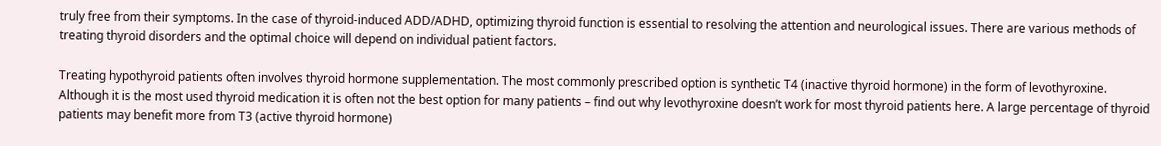truly free from their symptoms. In the case of thyroid-induced ADD/ADHD, optimizing thyroid function is essential to resolving the attention and neurological issues. There are various methods of treating thyroid disorders and the optimal choice will depend on individual patient factors.

Treating hypothyroid patients often involves thyroid hormone supplementation. The most commonly prescribed option is synthetic T4 (inactive thyroid hormone) in the form of levothyroxine. Although it is the most used thyroid medication it is often not the best option for many patients – find out why levothyroxine doesn’t work for most thyroid patients here. A large percentage of thyroid patients may benefit more from T3 (active thyroid hormone)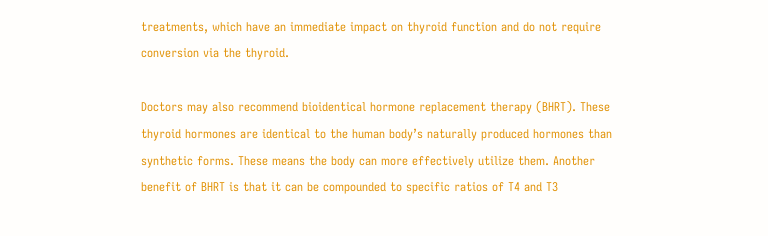treatments, which have an immediate impact on thyroid function and do not require conversion via the thyroid.

Doctors may also recommend bioidentical hormone replacement therapy (BHRT). These thyroid hormones are identical to the human body’s naturally produced hormones than synthetic forms. These means the body can more effectively utilize them. Another benefit of BHRT is that it can be compounded to specific ratios of T4 and T3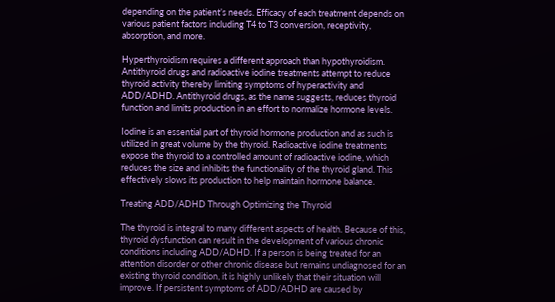depending on the patient’s needs. Efficacy of each treatment depends on various patient factors including T4 to T3 conversion, receptivity, absorption, and more.

Hyperthyroidism requires a different approach than hypothyroidism. Antithyroid drugs and radioactive iodine treatments attempt to reduce thyroid activity thereby limiting symptoms of hyperactivity and ADD/ADHD. Antithyroid drugs, as the name suggests, reduces thyroid function and limits production in an effort to normalize hormone levels.

Iodine is an essential part of thyroid hormone production and as such is utilized in great volume by the thyroid. Radioactive iodine treatments expose the thyroid to a controlled amount of radioactive iodine, which reduces the size and inhibits the functionality of the thyroid gland. This effectively slows its production to help maintain hormone balance.

Treating ADD/ADHD Through Optimizing the Thyroid

The thyroid is integral to many different aspects of health. Because of this, thyroid dysfunction can result in the development of various chronic conditions including ADD/ADHD. If a person is being treated for an attention disorder or other chronic disease but remains undiagnosed for an existing thyroid condition, it is highly unlikely that their situation will improve. If persistent symptoms of ADD/ADHD are caused by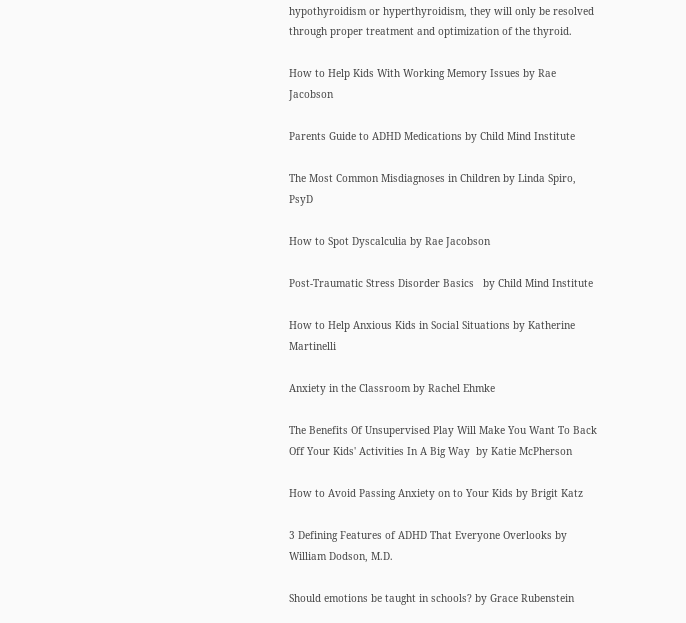hypothyroidism or hyperthyroidism, they will only be resolved through proper treatment and optimization of the thyroid.

How to Help Kids With Working Memory Issues by Rae Jacobson

Parents Guide to ADHD Medications by Child Mind Institute

The Most Common Misdiagnoses in Children by Linda Spiro, PsyD

How to Spot Dyscalculia by Rae Jacobson

Post-Traumatic Stress Disorder Basics   by Child Mind Institute

How to Help Anxious Kids in Social Situations by Katherine Martinelli

Anxiety in the Classroom by Rachel Ehmke

The Benefits Of Unsupervised Play Will Make You Want To Back Off Your Kids' Activities In A Big Way  by Katie McPherson

How to Avoid Passing Anxiety on to Your Kids by Brigit Katz

3 Defining Features of ADHD That Everyone Overlooks by  William Dodson, M.D.

Should emotions be taught in schools? by Grace Rubenstein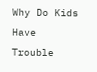Why Do Kids Have Trouble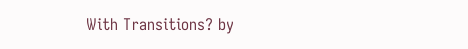With Transitions? by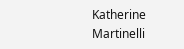Katherine Martinelli